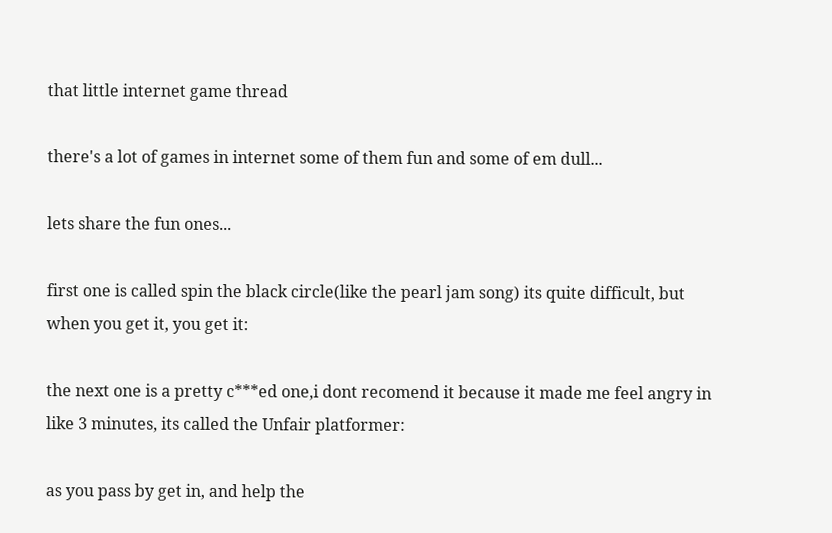that little internet game thread

there's a lot of games in internet some of them fun and some of em dull...

lets share the fun ones...

first one is called spin the black circle(like the pearl jam song) its quite difficult, but when you get it, you get it:

the next one is a pretty c***ed one,i dont recomend it because it made me feel angry in like 3 minutes, its called the Unfair platformer:

as you pass by get in, and help the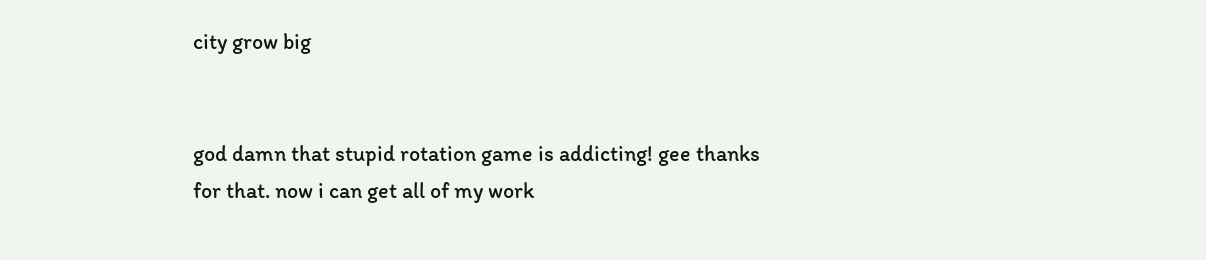city grow big


god damn that stupid rotation game is addicting! gee thanks for that. now i can get all of my work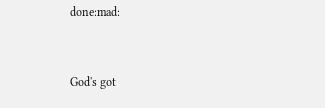done:mad:


God's got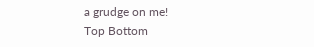a grudge on me!
Top Bottom